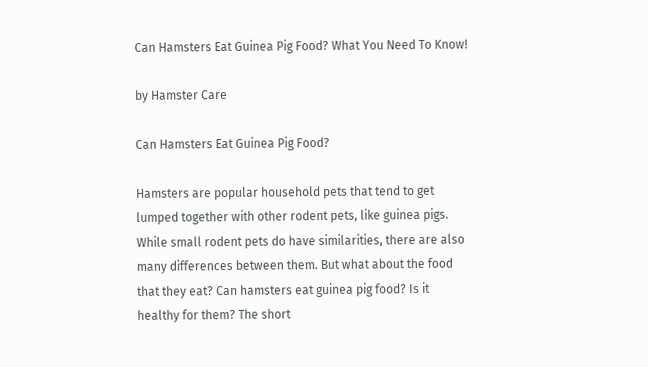Can Hamsters Eat Guinea Pig Food? What You Need To Know!

by Hamster Care

Can Hamsters Eat Guinea Pig Food?

Hamsters are popular household pets that tend to get lumped together with other rodent pets, like guinea pigs. While small rodent pets do have similarities, there are also many differences between them. But what about the food that they eat? Can hamsters eat guinea pig food? Is it healthy for them? The short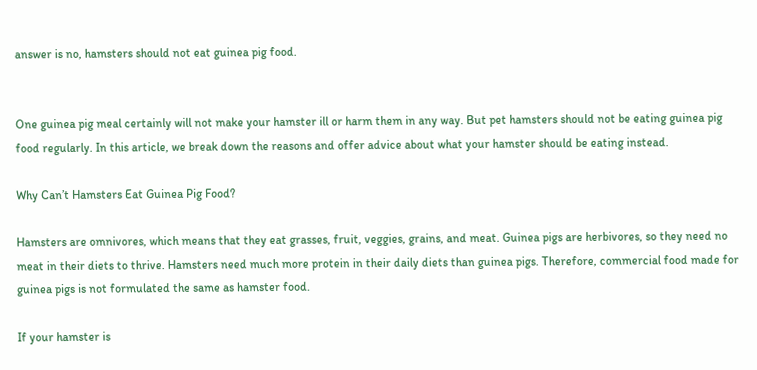answer is no, hamsters should not eat guinea pig food.


One guinea pig meal certainly will not make your hamster ill or harm them in any way. But pet hamsters should not be eating guinea pig food regularly. In this article, we break down the reasons and offer advice about what your hamster should be eating instead.

Why Can’t Hamsters Eat Guinea Pig Food?

Hamsters are omnivores, which means that they eat grasses, fruit, veggies, grains, and meat. Guinea pigs are herbivores, so they need no meat in their diets to thrive. Hamsters need much more protein in their daily diets than guinea pigs. Therefore, commercial food made for guinea pigs is not formulated the same as hamster food.

If your hamster is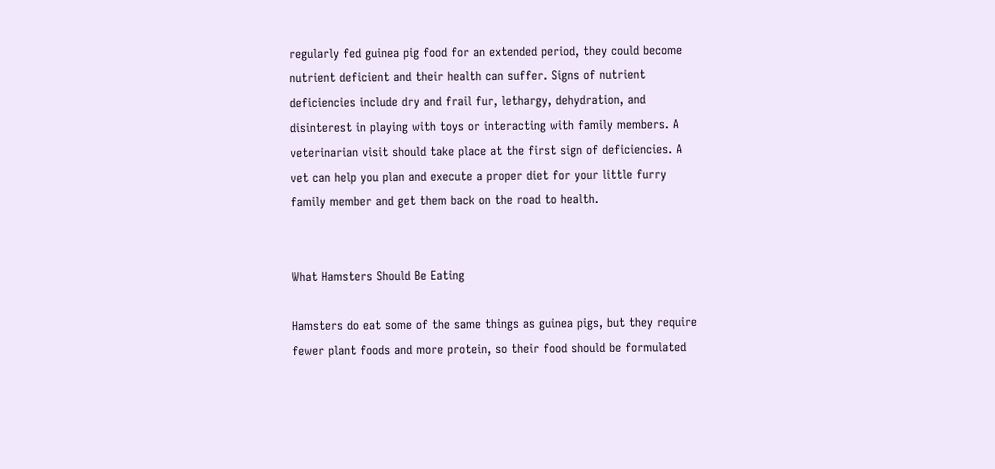regularly fed guinea pig food for an extended period, they could become nutrient deficient and their health can suffer. Signs of nutrient deficiencies include dry and frail fur, lethargy, dehydration, and disinterest in playing with toys or interacting with family members. A veterinarian visit should take place at the first sign of deficiencies. A vet can help you plan and execute a proper diet for your little furry family member and get them back on the road to health.


What Hamsters Should Be Eating

Hamsters do eat some of the same things as guinea pigs, but they require fewer plant foods and more protein, so their food should be formulated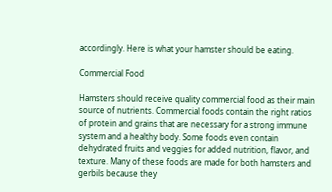accordingly. Here is what your hamster should be eating.

Commercial Food

Hamsters should receive quality commercial food as their main source of nutrients. Commercial foods contain the right ratios of protein and grains that are necessary for a strong immune system and a healthy body. Some foods even contain dehydrated fruits and veggies for added nutrition, flavor, and texture. Many of these foods are made for both hamsters and gerbils because they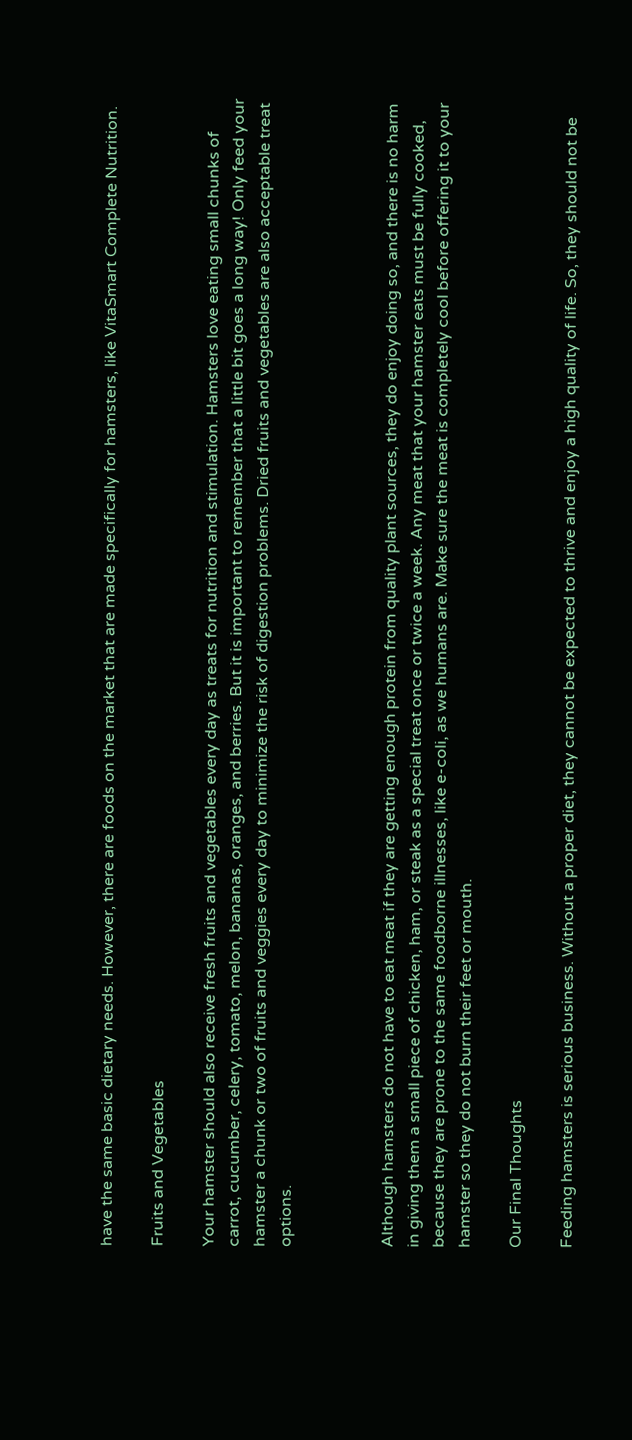have the same basic dietary needs. However, there are foods on the market that are made specifically for hamsters, like VitaSmart Complete Nutrition.

Fruits and Vegetables

Your hamster should also receive fresh fruits and vegetables every day as treats for nutrition and stimulation. Hamsters love eating small chunks of carrot, cucumber, celery, tomato, melon, bananas, oranges, and berries. But it is important to remember that a little bit goes a long way! Only feed your hamster a chunk or two of fruits and veggies every day to minimize the risk of digestion problems. Dried fruits and vegetables are also acceptable treat options.



Although hamsters do not have to eat meat if they are getting enough protein from quality plant sources, they do enjoy doing so, and there is no harm in giving them a small piece of chicken, ham, or steak as a special treat once or twice a week. Any meat that your hamster eats must be fully cooked, because they are prone to the same foodborne illnesses, like e-coli, as we humans are. Make sure the meat is completely cool before offering it to your hamster so they do not burn their feet or mouth.

Our Final Thoughts

Feeding hamsters is serious business. Without a proper diet, they cannot be expected to thrive and enjoy a high quality of life. So, they should not be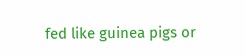fed like guinea pigs or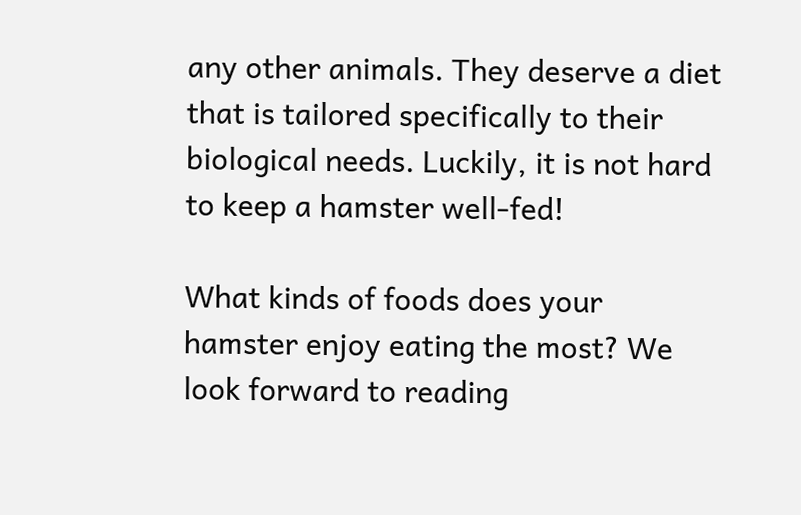any other animals. They deserve a diet that is tailored specifically to their biological needs. Luckily, it is not hard to keep a hamster well-fed!

What kinds of foods does your hamster enjoy eating the most? We look forward to reading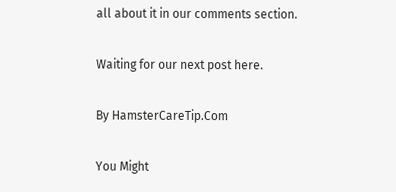all about it in our comments section.

Waiting for our next post here.

By HamsterCareTip.Com

You Might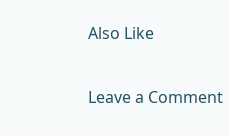Also Like

Leave a Comment